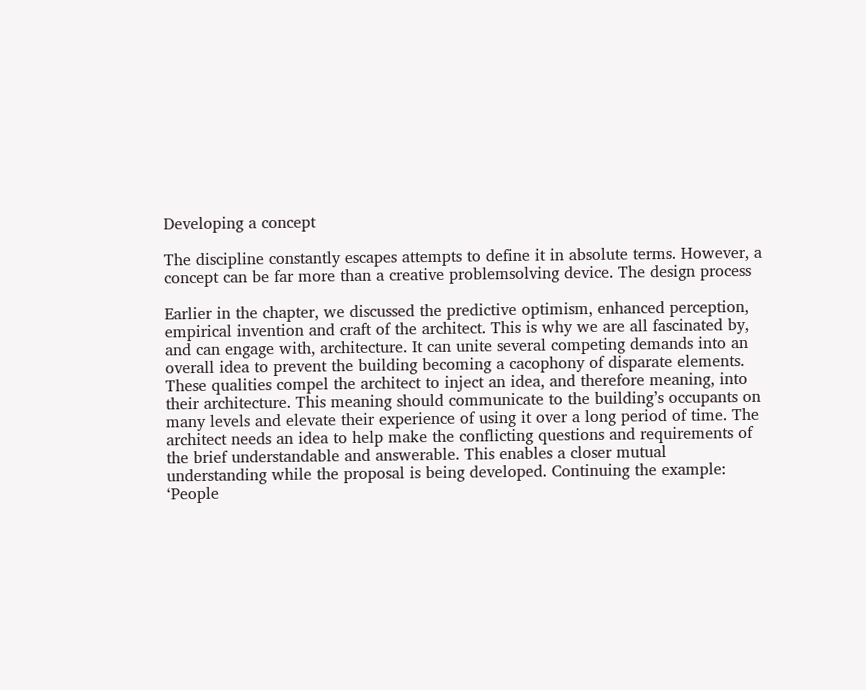Developing a concept

The discipline constantly escapes attempts to define it in absolute terms. However, a concept can be far more than a creative problemsolving device. The design process

Earlier in the chapter, we discussed the predictive optimism, enhanced perception, empirical invention and craft of the architect. This is why we are all fascinated by, and can engage with, architecture. It can unite several competing demands into an overall idea to prevent the building becoming a cacophony of disparate elements. These qualities compel the architect to inject an idea, and therefore meaning, into their architecture. This meaning should communicate to the building’s occupants on many levels and elevate their experience of using it over a long period of time. The architect needs an idea to help make the conflicting questions and requirements of the brief understandable and answerable. This enables a closer mutual understanding while the proposal is being developed. Continuing the example: ‘People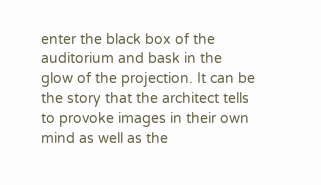enter the black box of the auditorium and bask in the glow of the projection. It can be the story that the architect tells to provoke images in their own mind as well as the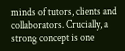minds of tutors, clients and collaborators. Crucially, a strong concept is one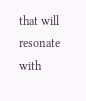that will resonate with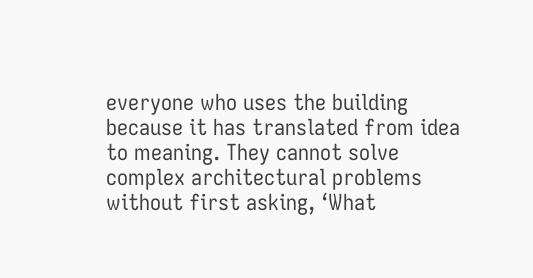everyone who uses the building because it has translated from idea to meaning. They cannot solve complex architectural problems without first asking, ‘What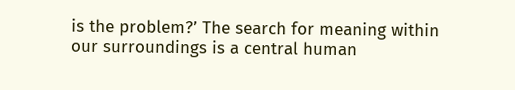is the problem?’ The search for meaning within our surroundings is a central human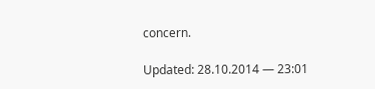concern.

Updated: 28.10.2014 — 23:01